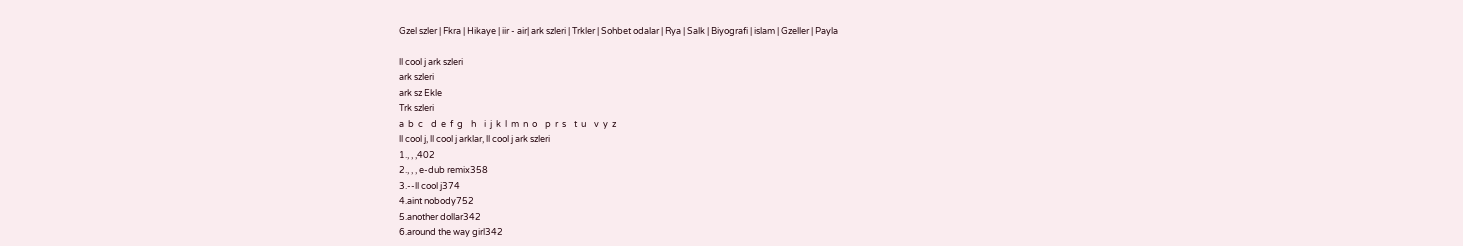Gzel szler | Fkra | Hikaye | iir - air| ark szleri | Trkler | Sohbet odalar | Rya | Salk | Biyografi | islam | Gzeller | Payla

ll cool j ark szleri
ark szleri
ark sz Ekle
Trk szleri
a  b  c    d  e  f  g    h    i  j  k  l  m  n  o    p  r  s    t  u    v  y  z
ll cool j, ll cool j arklar, ll cool j ark szleri
1., , ,402
2., , , e-dub remix358
3.--ll cool j374
4.aint nobody752
5.another dollar342
6.around the way girl342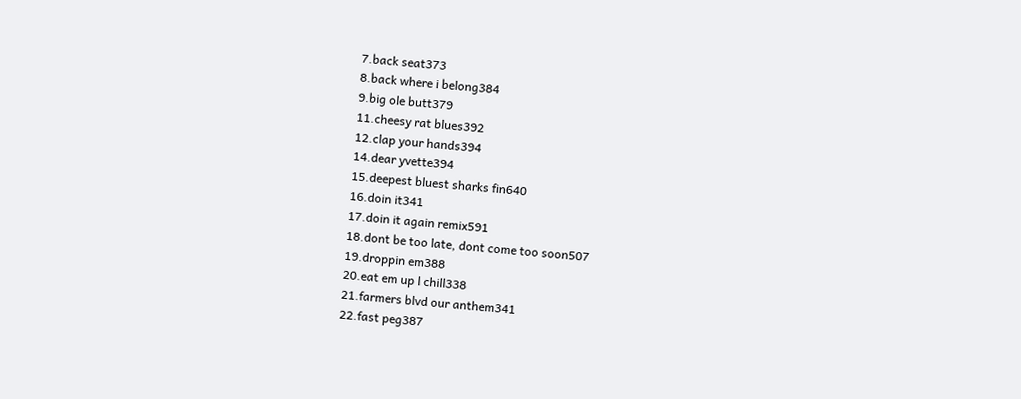7.back seat373
8.back where i belong384
9.big ole butt379
11.cheesy rat blues392
12.clap your hands394
14.dear yvette394
15.deepest bluest sharks fin640
16.doin it341
17.doin it again remix591
18.dont be too late, dont come too soon507
19.droppin em388
20.eat em up l chill338
21.farmers blvd our anthem341
22.fast peg387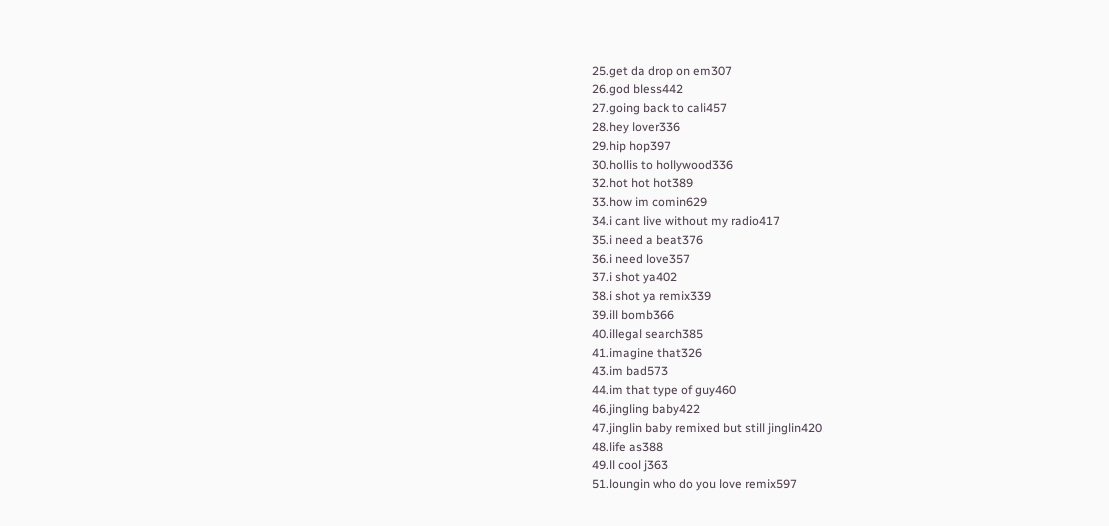25.get da drop on em307
26.god bless442
27.going back to cali457
28.hey lover336
29.hip hop397
30.hollis to hollywood336
32.hot hot hot389
33.how im comin629
34.i cant live without my radio417
35.i need a beat376
36.i need love357
37.i shot ya402
38.i shot ya remix339
39.ill bomb366
40.illegal search385
41.imagine that326
43.im bad573
44.im that type of guy460
46.jingling baby422
47.jinglin baby remixed but still jinglin420
48.life as388
49.ll cool j363
51.loungin who do you love remix597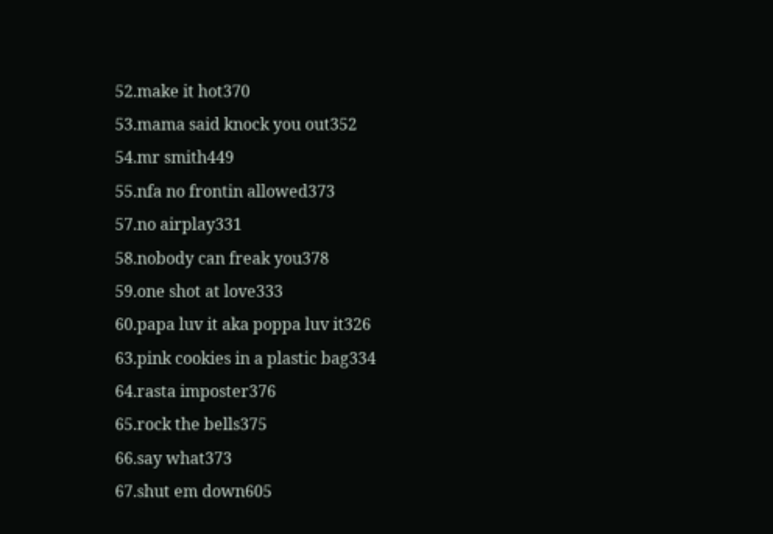52.make it hot370
53.mama said knock you out352
54.mr smith449
55.nfa no frontin allowed373
57.no airplay331
58.nobody can freak you378
59.one shot at love333
60.papa luv it aka poppa luv it326
63.pink cookies in a plastic bag334
64.rasta imposter376
65.rock the bells375
66.say what373
67.shut em down605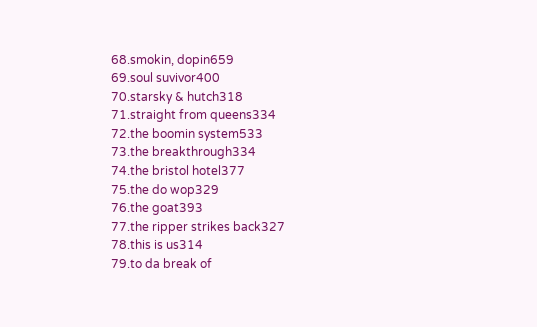68.smokin, dopin659
69.soul suvivor400
70.starsky & hutch318
71.straight from queens334
72.the boomin system533
73.the breakthrough334
74.the bristol hotel377
75.the do wop329
76.the goat393
77.the ripper strikes back327
78.this is us314
79.to da break of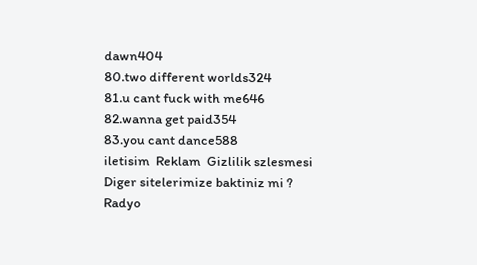dawn404
80.two different worlds324
81.u cant fuck with me646
82.wanna get paid354
83.you cant dance588
iletisim  Reklam  Gizlilik szlesmesi
Diger sitelerimize baktiniz mi ? Radyo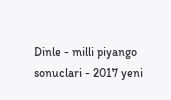Dinle - milli piyango sonuclari - 2017 yeni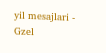yil mesajlari - Gzel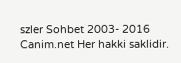szler Sohbet 2003- 2016 Canim.net Her hakki saklidir.